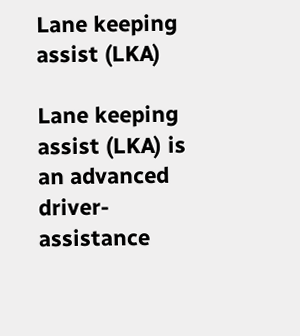Lane keeping assist (LKA)

Lane keeping assist (LKA) is an advanced driver-assistance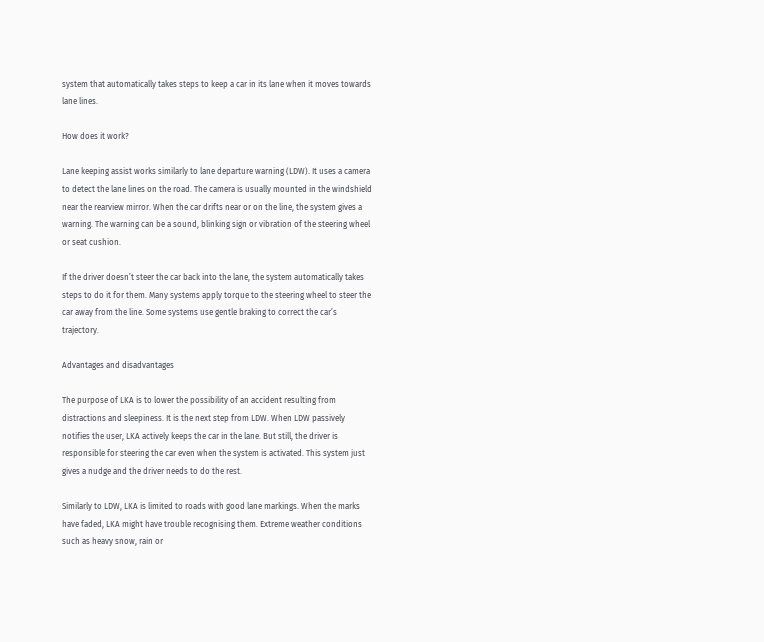system that automatically takes steps to keep a car in its lane when it moves towards lane lines.

How does it work?

Lane keeping assist works similarly to lane departure warning (LDW). It uses a camera to detect the lane lines on the road. The camera is usually mounted in the windshield near the rearview mirror. When the car drifts near or on the line, the system gives a warning. The warning can be a sound, blinking sign or vibration of the steering wheel or seat cushion.

If the driver doesn’t steer the car back into the lane, the system automatically takes steps to do it for them. Many systems apply torque to the steering wheel to steer the car away from the line. Some systems use gentle braking to correct the car’s trajectory.

Advantages and disadvantages

The purpose of LKA is to lower the possibility of an accident resulting from distractions and sleepiness. It is the next step from LDW. When LDW passively notifies the user, LKA actively keeps the car in the lane. But still, the driver is responsible for steering the car even when the system is activated. This system just gives a nudge and the driver needs to do the rest.

Similarly to LDW, LKA is limited to roads with good lane markings. When the marks have faded, LKA might have trouble recognising them. Extreme weather conditions such as heavy snow, rain or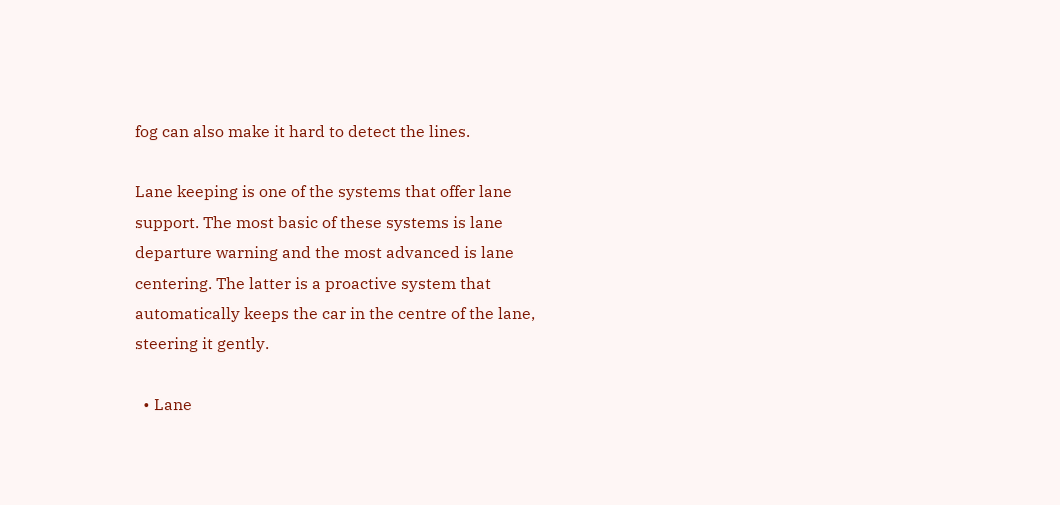fog can also make it hard to detect the lines.

Lane keeping is one of the systems that offer lane support. The most basic of these systems is lane departure warning and the most advanced is lane centering. The latter is a proactive system that automatically keeps the car in the centre of the lane, steering it gently.

  • Lane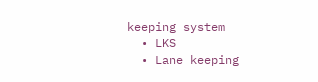keeping system
  • LKS
  • Lane keeping